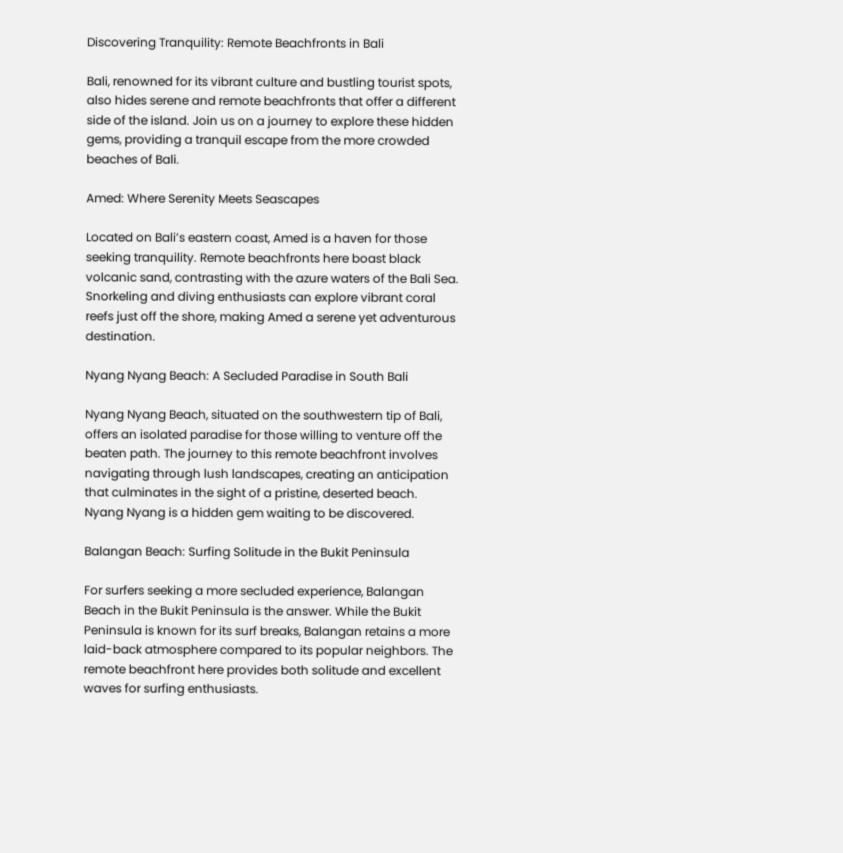Discovering Tranquility: Remote Beachfronts in Bali

Bali, renowned for its vibrant culture and bustling tourist spots, also hides serene and remote beachfronts that offer a different side of the island. Join us on a journey to explore these hidden gems, providing a tranquil escape from the more crowded beaches of Bali.

Amed: Where Serenity Meets Seascapes

Located on Bali’s eastern coast, Amed is a haven for those seeking tranquility. Remote beachfronts here boast black volcanic sand, contrasting with the azure waters of the Bali Sea. Snorkeling and diving enthusiasts can explore vibrant coral reefs just off the shore, making Amed a serene yet adventurous destination.

Nyang Nyang Beach: A Secluded Paradise in South Bali

Nyang Nyang Beach, situated on the southwestern tip of Bali, offers an isolated paradise for those willing to venture off the beaten path. The journey to this remote beachfront involves navigating through lush landscapes, creating an anticipation that culminates in the sight of a pristine, deserted beach. Nyang Nyang is a hidden gem waiting to be discovered.

Balangan Beach: Surfing Solitude in the Bukit Peninsula

For surfers seeking a more secluded experience, Balangan Beach in the Bukit Peninsula is the answer. While the Bukit Peninsula is known for its surf breaks, Balangan retains a more laid-back atmosphere compared to its popular neighbors. The remote beachfront here provides both solitude and excellent waves for surfing enthusiasts.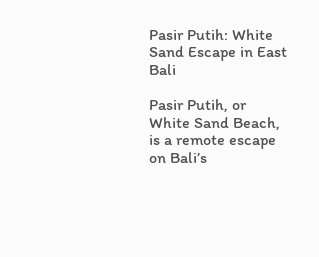Pasir Putih: White Sand Escape in East Bali

Pasir Putih, or White Sand Beach, is a remote escape on Bali’s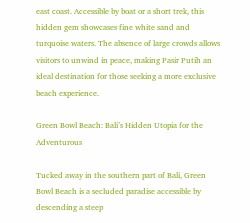east coast. Accessible by boat or a short trek, this hidden gem showcases fine white sand and turquoise waters. The absence of large crowds allows visitors to unwind in peace, making Pasir Putih an ideal destination for those seeking a more exclusive beach experience.

Green Bowl Beach: Bali’s Hidden Utopia for the Adventurous

Tucked away in the southern part of Bali, Green Bowl Beach is a secluded paradise accessible by descending a steep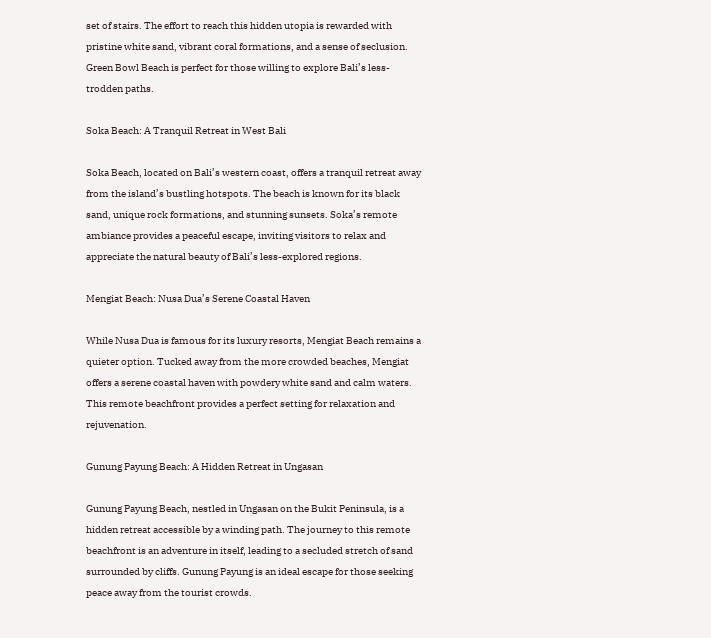set of stairs. The effort to reach this hidden utopia is rewarded with pristine white sand, vibrant coral formations, and a sense of seclusion. Green Bowl Beach is perfect for those willing to explore Bali’s less-trodden paths.

Soka Beach: A Tranquil Retreat in West Bali

Soka Beach, located on Bali’s western coast, offers a tranquil retreat away from the island’s bustling hotspots. The beach is known for its black sand, unique rock formations, and stunning sunsets. Soka’s remote ambiance provides a peaceful escape, inviting visitors to relax and appreciate the natural beauty of Bali’s less-explored regions.

Mengiat Beach: Nusa Dua’s Serene Coastal Haven

While Nusa Dua is famous for its luxury resorts, Mengiat Beach remains a quieter option. Tucked away from the more crowded beaches, Mengiat offers a serene coastal haven with powdery white sand and calm waters. This remote beachfront provides a perfect setting for relaxation and rejuvenation.

Gunung Payung Beach: A Hidden Retreat in Ungasan

Gunung Payung Beach, nestled in Ungasan on the Bukit Peninsula, is a hidden retreat accessible by a winding path. The journey to this remote beachfront is an adventure in itself, leading to a secluded stretch of sand surrounded by cliffs. Gunung Payung is an ideal escape for those seeking peace away from the tourist crowds.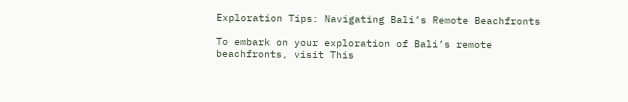Exploration Tips: Navigating Bali’s Remote Beachfronts

To embark on your exploration of Bali’s remote beachfronts, visit This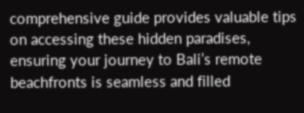comprehensive guide provides valuable tips on accessing these hidden paradises, ensuring your journey to Bali’s remote beachfronts is seamless and filled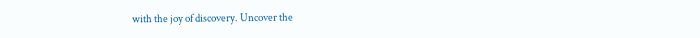with the joy of discovery. Uncover the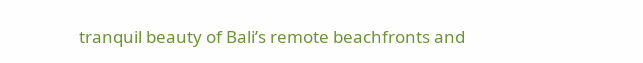tranquil beauty of Bali’s remote beachfronts and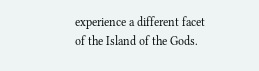experience a different facet of the Island of the Gods.